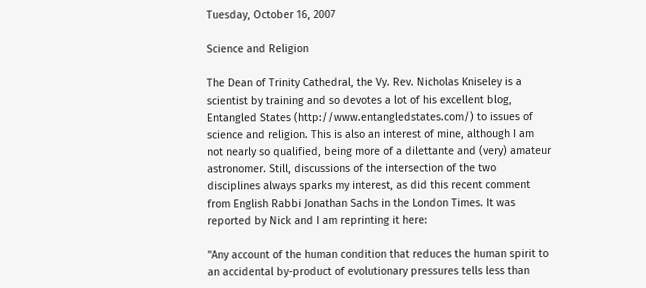Tuesday, October 16, 2007

Science and Religion

The Dean of Trinity Cathedral, the Vy. Rev. Nicholas Kniseley is a scientist by training and so devotes a lot of his excellent blog, Entangled States (http://www.entangledstates.com/) to issues of science and religion. This is also an interest of mine, although I am not nearly so qualified, being more of a dilettante and (very) amateur astronomer. Still, discussions of the intersection of the two disciplines always sparks my interest, as did this recent comment from English Rabbi Jonathan Sachs in the London Times. It was reported by Nick and I am reprinting it here:

"Any account of the human condition that reduces the human spirit to an accidental by-product of evolutionary pressures tells less than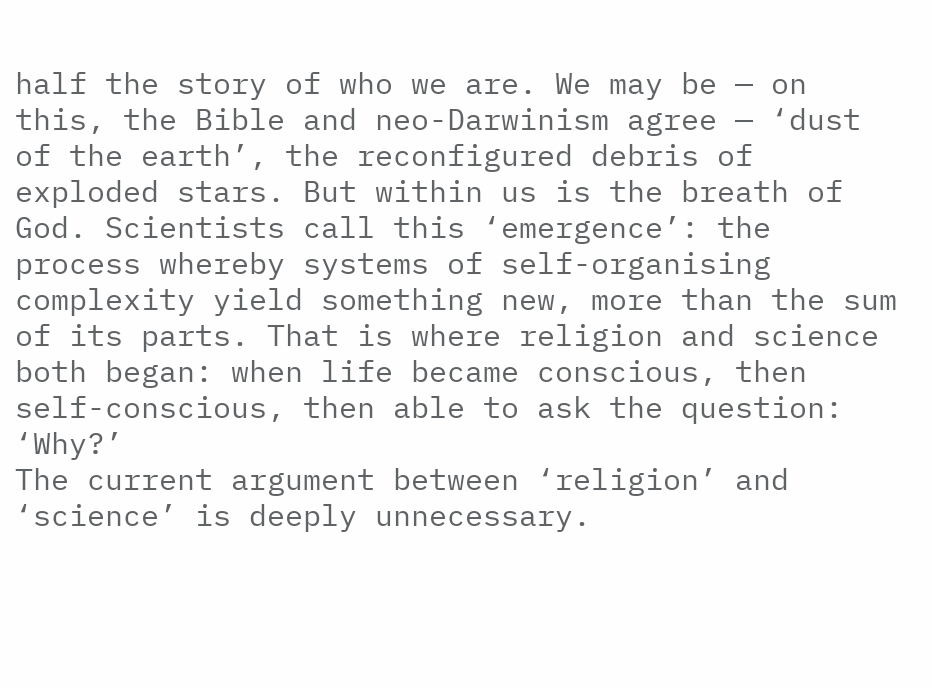half the story of who we are. We may be — on this, the Bible and neo-Darwinism agree — ‘dust of the earth’, the reconfigured debris of exploded stars. But within us is the breath of God. Scientists call this ‘emergence’: the process whereby systems of self-organising complexity yield something new, more than the sum of its parts. That is where religion and science both began: when life became conscious, then self-conscious, then able to ask the question: ‘Why?’
The current argument between ‘religion’ and ‘science’ is deeply unnecessary.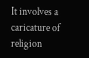It involves a caricature of religion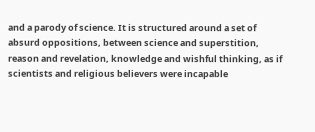and a parody of science. It is structured around a set of absurd oppositions, between science and superstition, reason and revelation, knowledge and wishful thinking, as if scientists and religious believers were incapable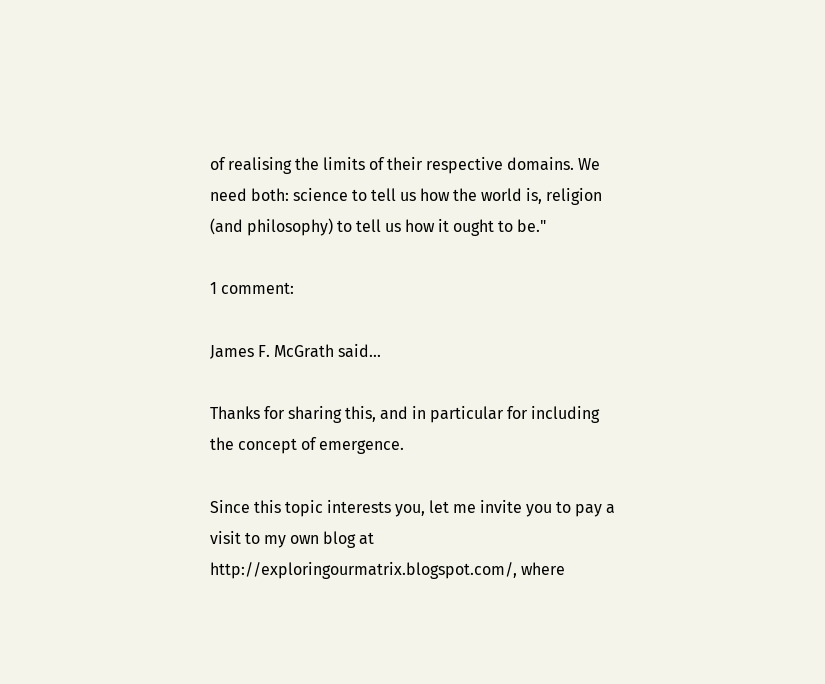of realising the limits of their respective domains. We need both: science to tell us how the world is, religion (and philosophy) to tell us how it ought to be."

1 comment:

James F. McGrath said...

Thanks for sharing this, and in particular for including the concept of emergence.

Since this topic interests you, let me invite you to pay a visit to my own blog at http://exploringourmatrix.blogspot.com/, where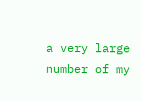a very large number of my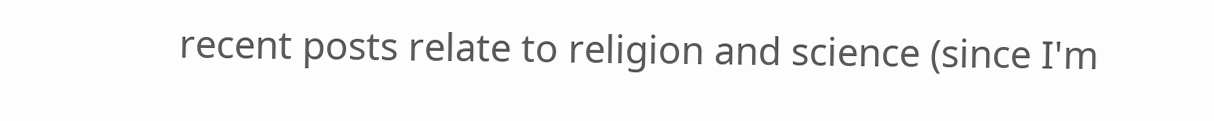recent posts relate to religion and science (since I'm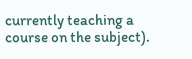currently teaching a course on the subject).